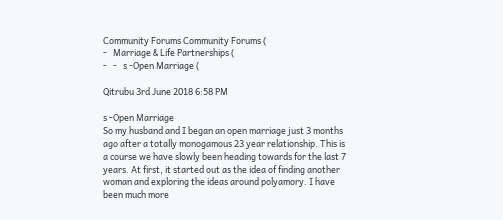Community Forums Community Forums (
-   Marriage & Life Partnerships (
-   -   s -Open Marriage (

Qitrubu 3rd June 2018 6:58 PM

s -Open Marriage
So my husband and I began an open marriage just 3 months ago after a totally monogamous 23 year relationship. This is a course we have slowly been heading towards for the last 7 years. At first, it started out as the idea of finding another woman and exploring the ideas around polyamory. I have been much more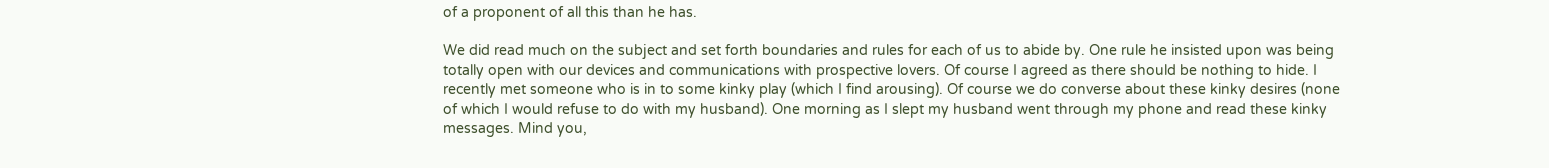of a proponent of all this than he has.

We did read much on the subject and set forth boundaries and rules for each of us to abide by. One rule he insisted upon was being totally open with our devices and communications with prospective lovers. Of course I agreed as there should be nothing to hide. I recently met someone who is in to some kinky play (which I find arousing). Of course we do converse about these kinky desires (none of which I would refuse to do with my husband). One morning as I slept my husband went through my phone and read these kinky messages. Mind you,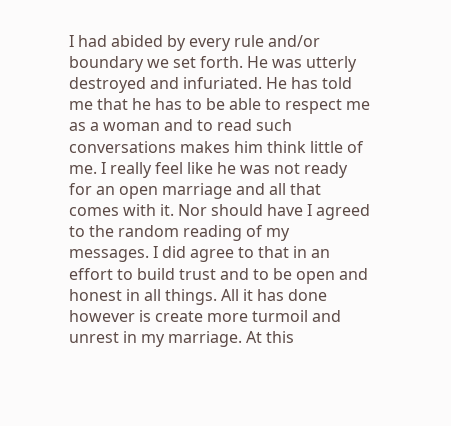I had abided by every rule and/or boundary we set forth. He was utterly destroyed and infuriated. He has told me that he has to be able to respect me as a woman and to read such conversations makes him think little of me. I really feel like he was not ready for an open marriage and all that comes with it. Nor should have I agreed to the random reading of my messages. I did agree to that in an effort to build trust and to be open and honest in all things. All it has done however is create more turmoil and unrest in my marriage. At this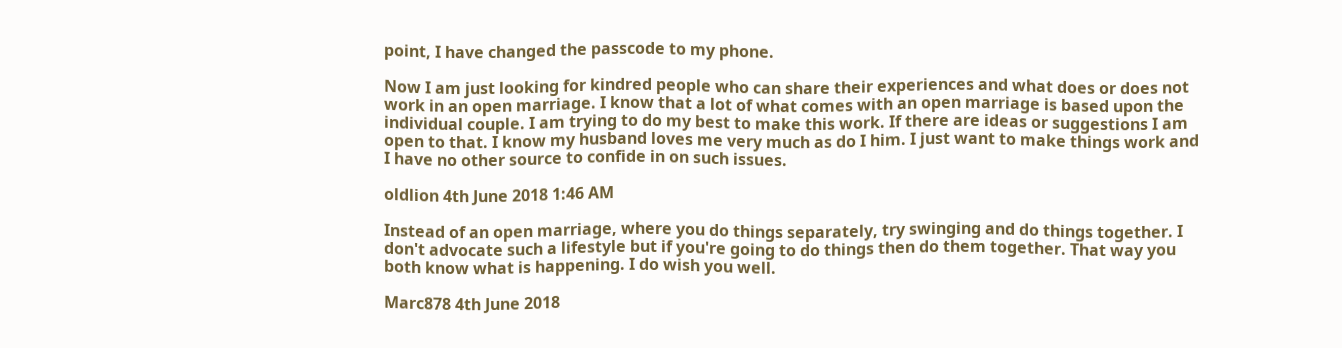point, I have changed the passcode to my phone.

Now I am just looking for kindred people who can share their experiences and what does or does not work in an open marriage. I know that a lot of what comes with an open marriage is based upon the individual couple. I am trying to do my best to make this work. If there are ideas or suggestions I am open to that. I know my husband loves me very much as do I him. I just want to make things work and I have no other source to confide in on such issues.

oldlion 4th June 2018 1:46 AM

Instead of an open marriage, where you do things separately, try swinging and do things together. I don't advocate such a lifestyle but if you're going to do things then do them together. That way you both know what is happening. I do wish you well.

Marc878 4th June 2018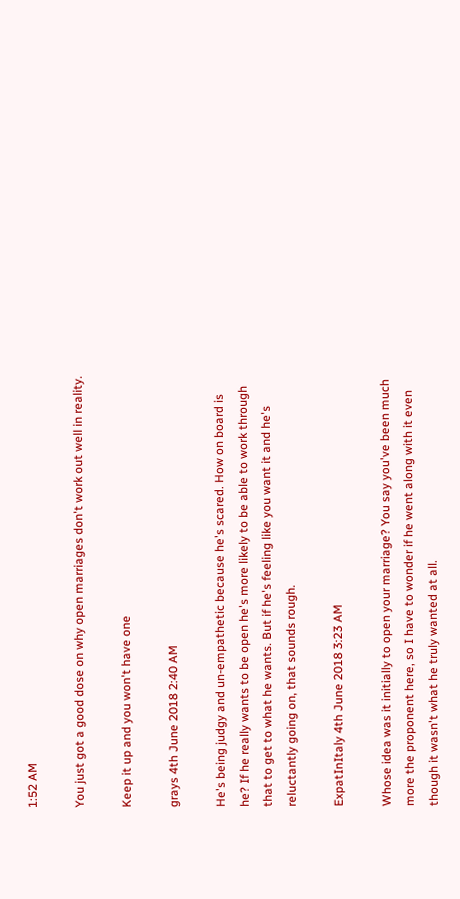1:52 AM

You just got a good dose on why open marriages don't work out well in reality.

Keep it up and you won't have one

grays 4th June 2018 2:40 AM

He's being judgy and un-empathetic because he's scared. How on board is he? If he really wants to be open he's more likely to be able to work through that to get to what he wants. But if he's feeling like you want it and he's reluctantly going on, that sounds rough.

ExpatInItaly 4th June 2018 3:23 AM

Whose idea was it initially to open your marriage? You say you've been much more the proponent here, so I have to wonder if he went along with it even though it wasn't what he truly wanted at all.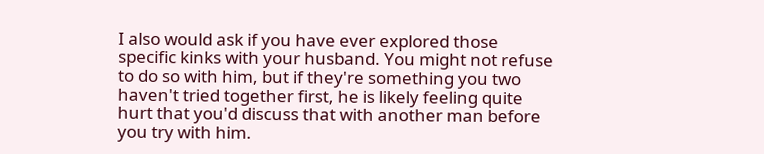I also would ask if you have ever explored those specific kinks with your husband. You might not refuse to do so with him, but if they're something you two haven't tried together first, he is likely feeling quite hurt that you'd discuss that with another man before you try with him.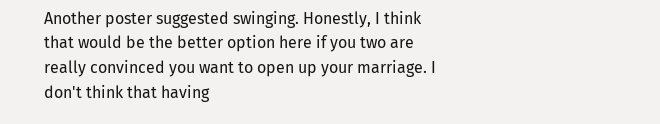Another poster suggested swinging. Honestly, I think that would be the better option here if you two are really convinced you want to open up your marriage. I don't think that having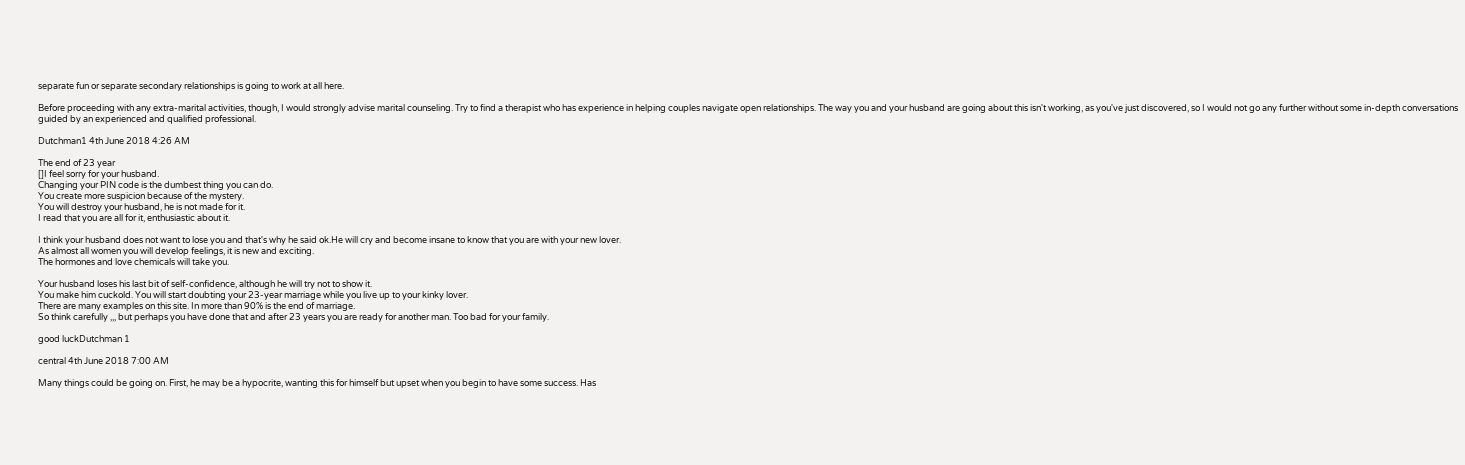separate fun or separate secondary relationships is going to work at all here.

Before proceeding with any extra-marital activities, though, I would strongly advise marital counseling. Try to find a therapist who has experience in helping couples navigate open relationships. The way you and your husband are going about this isn't working, as you've just discovered, so I would not go any further without some in-depth conversations guided by an experienced and qualified professional.

Dutchman1 4th June 2018 4:26 AM

The end of 23 year
[]I feel sorry for your husband.
Changing your PIN code is the dumbest thing you can do.
You create more suspicion because of the mystery.
You will destroy your husband, he is not made for it.
I read that you are all for it, enthusiastic about it.

I think your husband does not want to lose you and that's why he said ok.He will cry and become insane to know that you are with your new lover.
As almost all women you will develop feelings, it is new and exciting.
The hormones and love chemicals will take you.

Your husband loses his last bit of self-confidence, although he will try not to show it.
You make him cuckold. You will start doubting your 23-year marriage while you live up to your kinky lover.
There are many examples on this site. In more than 90% is the end of marriage.
So think carefully ,,, but perhaps you have done that and after 23 years you are ready for another man. Too bad for your family.

good luckDutchman 1

central 4th June 2018 7:00 AM

Many things could be going on. First, he may be a hypocrite, wanting this for himself but upset when you begin to have some success. Has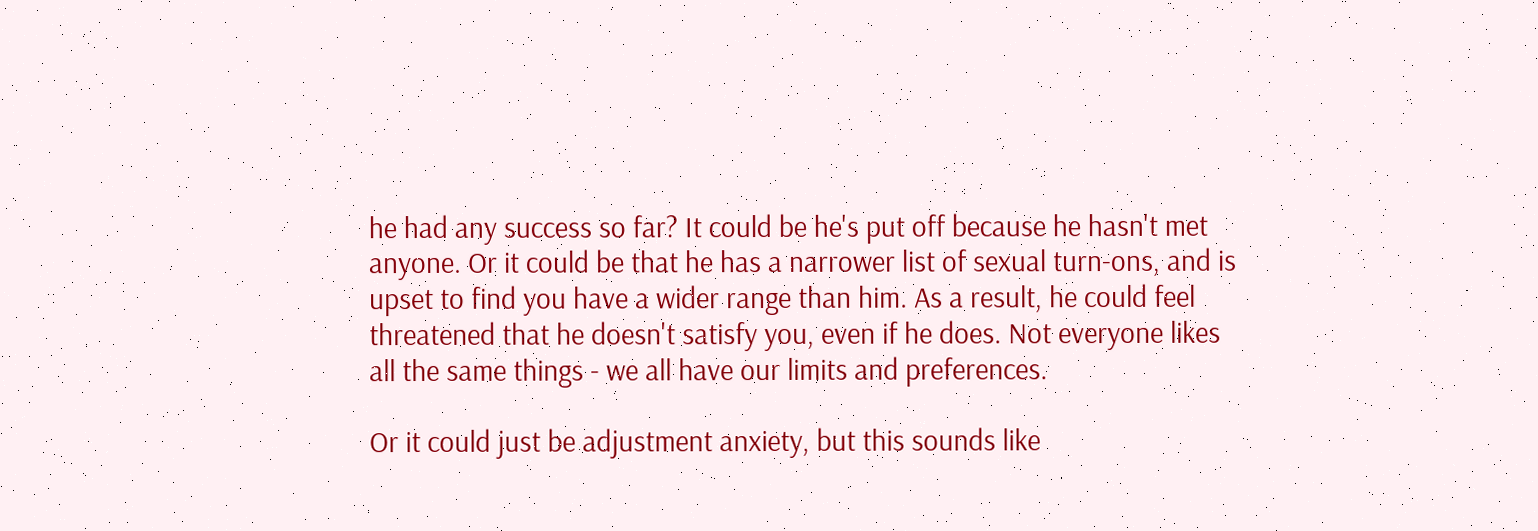he had any success so far? It could be he's put off because he hasn't met anyone. Or it could be that he has a narrower list of sexual turn-ons, and is upset to find you have a wider range than him. As a result, he could feel threatened that he doesn't satisfy you, even if he does. Not everyone likes all the same things - we all have our limits and preferences.

Or it could just be adjustment anxiety, but this sounds like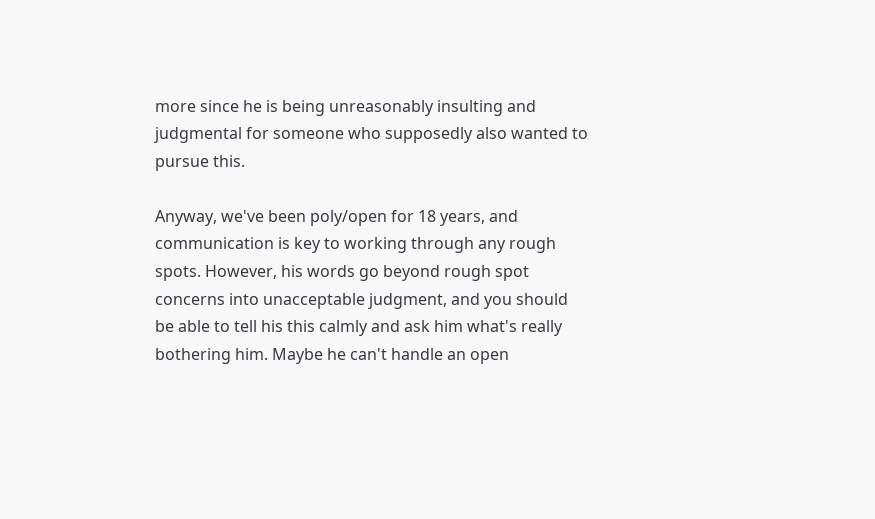more since he is being unreasonably insulting and judgmental for someone who supposedly also wanted to pursue this.

Anyway, we've been poly/open for 18 years, and communication is key to working through any rough spots. However, his words go beyond rough spot concerns into unacceptable judgment, and you should be able to tell his this calmly and ask him what's really bothering him. Maybe he can't handle an open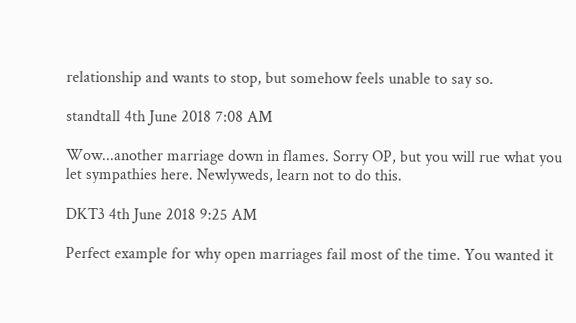relationship and wants to stop, but somehow feels unable to say so.

standtall 4th June 2018 7:08 AM

Wow...another marriage down in flames. Sorry OP, but you will rue what you let sympathies here. Newlyweds, learn not to do this.

DKT3 4th June 2018 9:25 AM

Perfect example for why open marriages fail most of the time. You wanted it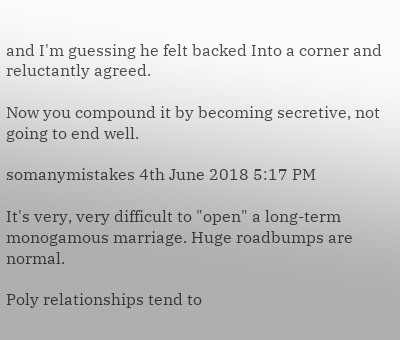and I'm guessing he felt backed Into a corner and reluctantly agreed.

Now you compound it by becoming secretive, not going to end well.

somanymistakes 4th June 2018 5:17 PM

It's very, very difficult to "open" a long-term monogamous marriage. Huge roadbumps are normal.

Poly relationships tend to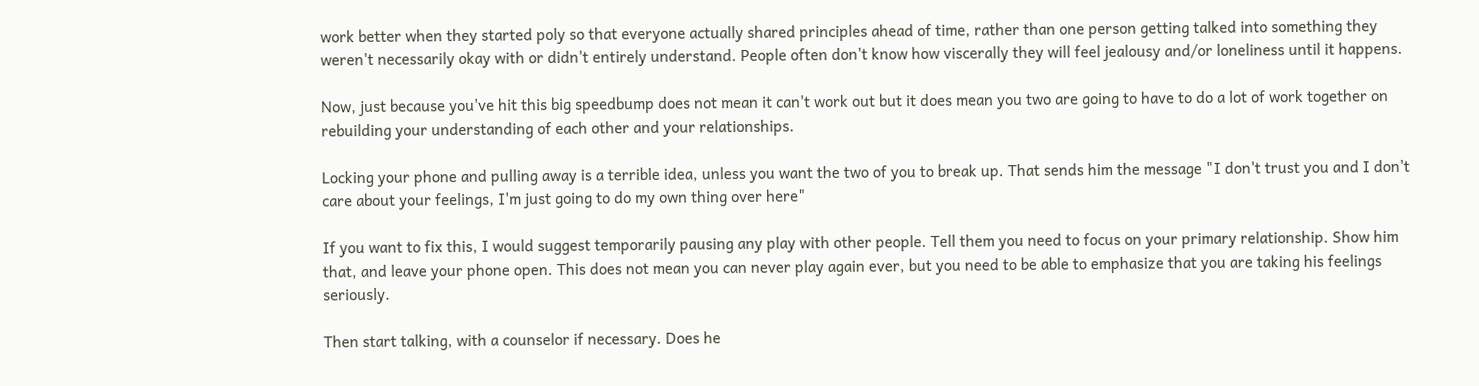work better when they started poly so that everyone actually shared principles ahead of time, rather than one person getting talked into something they weren't necessarily okay with or didn't entirely understand. People often don't know how viscerally they will feel jealousy and/or loneliness until it happens.

Now, just because you've hit this big speedbump does not mean it can't work out but it does mean you two are going to have to do a lot of work together on rebuilding your understanding of each other and your relationships.

Locking your phone and pulling away is a terrible idea, unless you want the two of you to break up. That sends him the message "I don't trust you and I don't care about your feelings, I'm just going to do my own thing over here"

If you want to fix this, I would suggest temporarily pausing any play with other people. Tell them you need to focus on your primary relationship. Show him that, and leave your phone open. This does not mean you can never play again ever, but you need to be able to emphasize that you are taking his feelings seriously.

Then start talking, with a counselor if necessary. Does he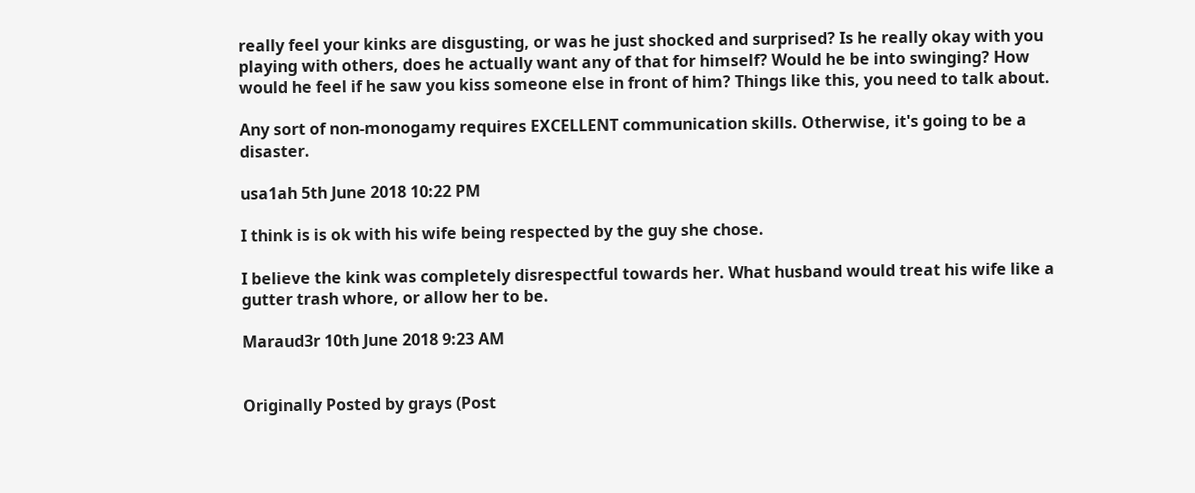really feel your kinks are disgusting, or was he just shocked and surprised? Is he really okay with you playing with others, does he actually want any of that for himself? Would he be into swinging? How would he feel if he saw you kiss someone else in front of him? Things like this, you need to talk about.

Any sort of non-monogamy requires EXCELLENT communication skills. Otherwise, it's going to be a disaster.

usa1ah 5th June 2018 10:22 PM

I think is is ok with his wife being respected by the guy she chose.

I believe the kink was completely disrespectful towards her. What husband would treat his wife like a gutter trash whore, or allow her to be.

Maraud3r 10th June 2018 9:23 AM


Originally Posted by grays (Post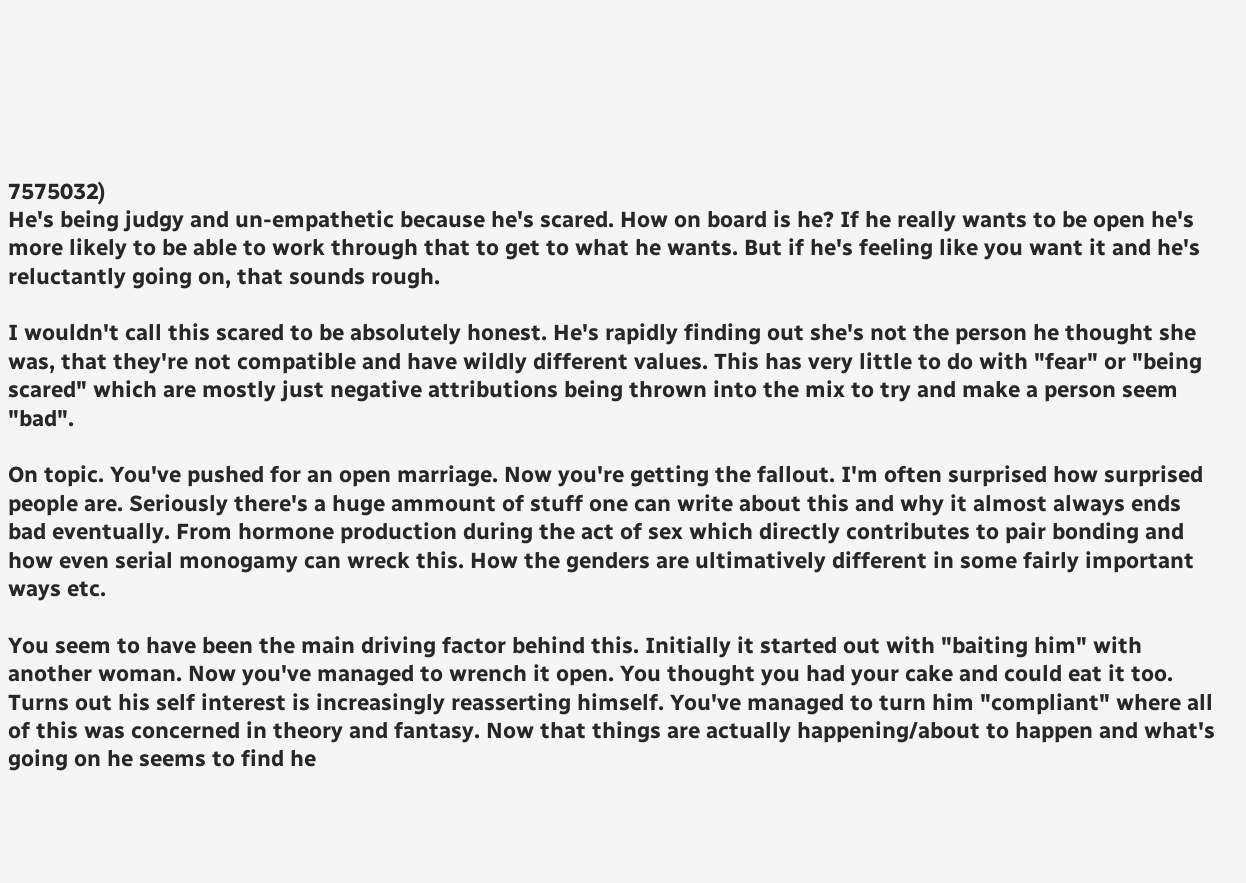7575032)
He's being judgy and un-empathetic because he's scared. How on board is he? If he really wants to be open he's more likely to be able to work through that to get to what he wants. But if he's feeling like you want it and he's reluctantly going on, that sounds rough.

I wouldn't call this scared to be absolutely honest. He's rapidly finding out she's not the person he thought she was, that they're not compatible and have wildly different values. This has very little to do with "fear" or "being scared" which are mostly just negative attributions being thrown into the mix to try and make a person seem "bad".

On topic. You've pushed for an open marriage. Now you're getting the fallout. I'm often surprised how surprised people are. Seriously there's a huge ammount of stuff one can write about this and why it almost always ends bad eventually. From hormone production during the act of sex which directly contributes to pair bonding and how even serial monogamy can wreck this. How the genders are ultimatively different in some fairly important ways etc.

You seem to have been the main driving factor behind this. Initially it started out with "baiting him" with another woman. Now you've managed to wrench it open. You thought you had your cake and could eat it too. Turns out his self interest is increasingly reasserting himself. You've managed to turn him "compliant" where all of this was concerned in theory and fantasy. Now that things are actually happening/about to happen and what's going on he seems to find he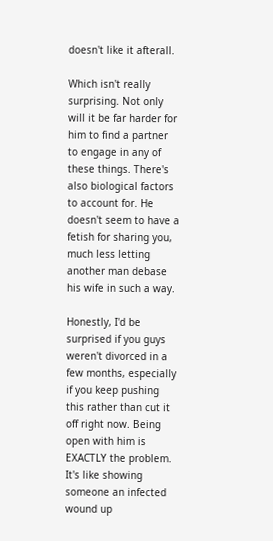doesn't like it afterall.

Which isn't really surprising. Not only will it be far harder for him to find a partner to engage in any of these things. There's also biological factors to account for. He doesn't seem to have a fetish for sharing you, much less letting another man debase his wife in such a way.

Honestly, I'd be surprised if you guys weren't divorced in a few months, especially if you keep pushing this rather than cut it off right now. Being open with him is EXACTLY the problem. It's like showing someone an infected wound up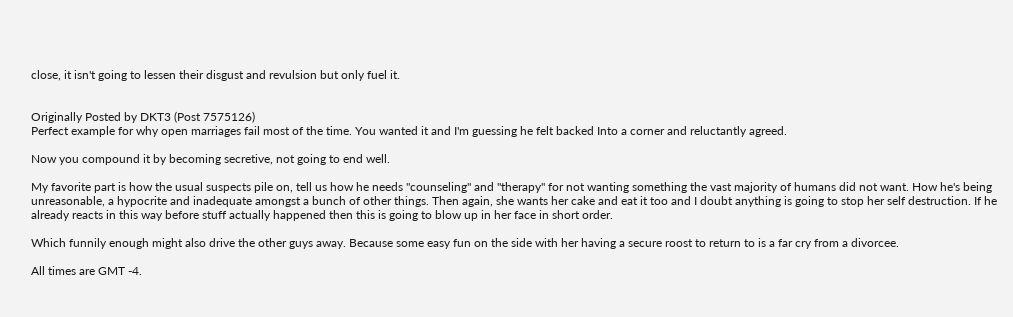close, it isn't going to lessen their disgust and revulsion but only fuel it.


Originally Posted by DKT3 (Post 7575126)
Perfect example for why open marriages fail most of the time. You wanted it and I'm guessing he felt backed Into a corner and reluctantly agreed.

Now you compound it by becoming secretive, not going to end well.

My favorite part is how the usual suspects pile on, tell us how he needs "counseling" and "therapy" for not wanting something the vast majority of humans did not want. How he's being unreasonable, a hypocrite and inadequate amongst a bunch of other things. Then again, she wants her cake and eat it too and I doubt anything is going to stop her self destruction. If he already reacts in this way before stuff actually happened then this is going to blow up in her face in short order.

Which funnily enough might also drive the other guys away. Because some easy fun on the side with her having a secure roost to return to is a far cry from a divorcee.

All times are GMT -4.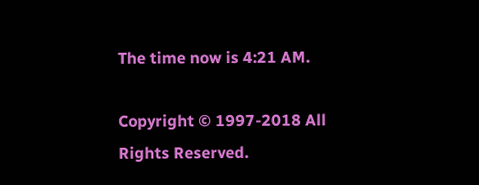The time now is 4:21 AM.

Copyright © 1997-2018 All Rights Reserved.